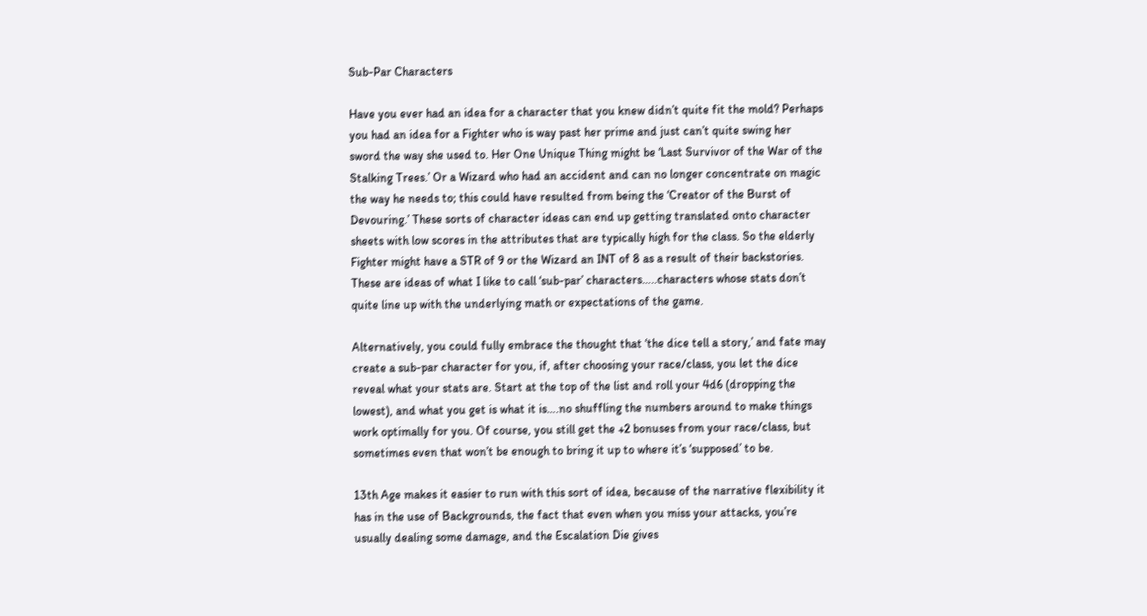Sub-Par Characters

Have you ever had an idea for a character that you knew didn’t quite fit the mold? Perhaps you had an idea for a Fighter who is way past her prime and just can’t quite swing her sword the way she used to. Her One Unique Thing might be ‘Last Survivor of the War of the Stalking Trees.’ Or a Wizard who had an accident and can no longer concentrate on magic the way he needs to; this could have resulted from being the ‘Creator of the Burst of Devouring.’ These sorts of character ideas can end up getting translated onto character sheets with low scores in the attributes that are typically high for the class. So the elderly Fighter might have a STR of 9 or the Wizard an INT of 8 as a result of their backstories. These are ideas of what I like to call ‘sub-par’ characters…..characters whose stats don’t quite line up with the underlying math or expectations of the game.

Alternatively, you could fully embrace the thought that ‘the dice tell a story,’ and fate may create a sub-par character for you, if, after choosing your race/class, you let the dice reveal what your stats are. Start at the top of the list and roll your 4d6 (dropping the lowest), and what you get is what it is….no shuffling the numbers around to make things work optimally for you. Of course, you still get the +2 bonuses from your race/class, but sometimes even that won’t be enough to bring it up to where it’s ‘supposed’ to be.

13th Age makes it easier to run with this sort of idea, because of the narrative flexibility it has in the use of Backgrounds, the fact that even when you miss your attacks, you’re usually dealing some damage, and the Escalation Die gives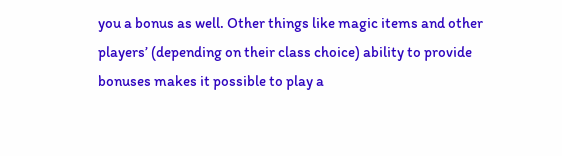you a bonus as well. Other things like magic items and other players’ (depending on their class choice) ability to provide bonuses makes it possible to play a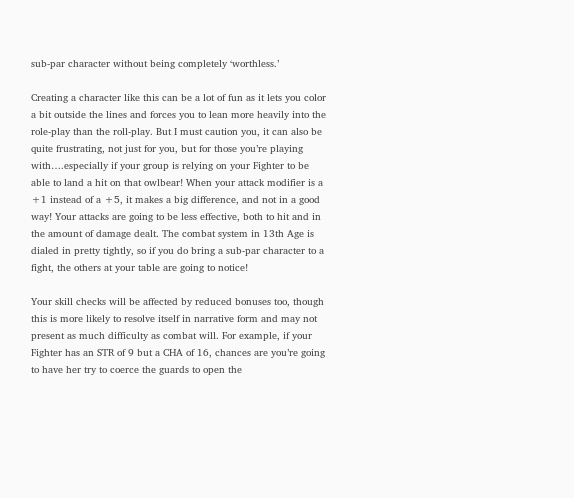sub-par character without being completely ‘worthless.’

Creating a character like this can be a lot of fun as it lets you color a bit outside the lines and forces you to lean more heavily into the role-play than the roll-play. But I must caution you, it can also be quite frustrating, not just for you, but for those you’re playing with….especially if your group is relying on your Fighter to be able to land a hit on that owlbear! When your attack modifier is a +1 instead of a +5, it makes a big difference, and not in a good way! Your attacks are going to be less effective, both to hit and in the amount of damage dealt. The combat system in 13th Age is dialed in pretty tightly, so if you do bring a sub-par character to a fight, the others at your table are going to notice!

Your skill checks will be affected by reduced bonuses too, though this is more likely to resolve itself in narrative form and may not present as much difficulty as combat will. For example, if your Fighter has an STR of 9 but a CHA of 16, chances are you’re going to have her try to coerce the guards to open the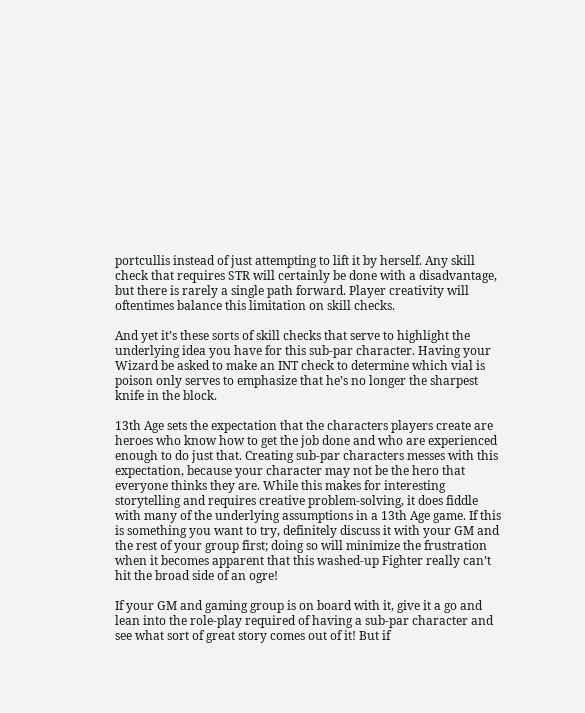portcullis instead of just attempting to lift it by herself. Any skill check that requires STR will certainly be done with a disadvantage, but there is rarely a single path forward. Player creativity will oftentimes balance this limitation on skill checks.

And yet it’s these sorts of skill checks that serve to highlight the underlying idea you have for this sub-par character. Having your Wizard be asked to make an INT check to determine which vial is poison only serves to emphasize that he’s no longer the sharpest knife in the block.

13th Age sets the expectation that the characters players create are heroes who know how to get the job done and who are experienced enough to do just that. Creating sub-par characters messes with this expectation, because your character may not be the hero that everyone thinks they are. While this makes for interesting storytelling and requires creative problem-solving, it does fiddle with many of the underlying assumptions in a 13th Age game. If this is something you want to try, definitely discuss it with your GM and the rest of your group first; doing so will minimize the frustration when it becomes apparent that this washed-up Fighter really can’t hit the broad side of an ogre!

If your GM and gaming group is on board with it, give it a go and lean into the role-play required of having a sub-par character and see what sort of great story comes out of it! But if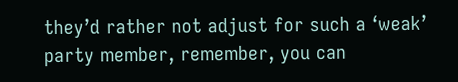they’d rather not adjust for such a ‘weak’ party member, remember, you can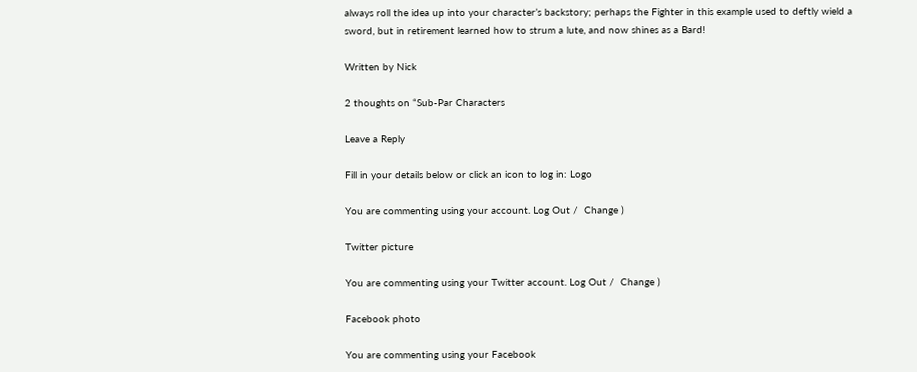always roll the idea up into your character’s backstory; perhaps the Fighter in this example used to deftly wield a sword, but in retirement learned how to strum a lute, and now shines as a Bard!

Written by Nick

2 thoughts on “Sub-Par Characters

Leave a Reply

Fill in your details below or click an icon to log in: Logo

You are commenting using your account. Log Out /  Change )

Twitter picture

You are commenting using your Twitter account. Log Out /  Change )

Facebook photo

You are commenting using your Facebook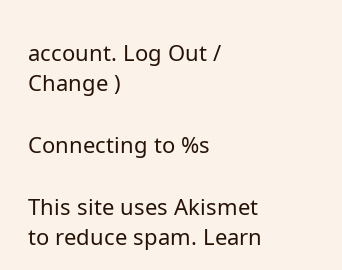account. Log Out /  Change )

Connecting to %s

This site uses Akismet to reduce spam. Learn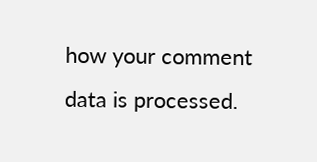how your comment data is processed.